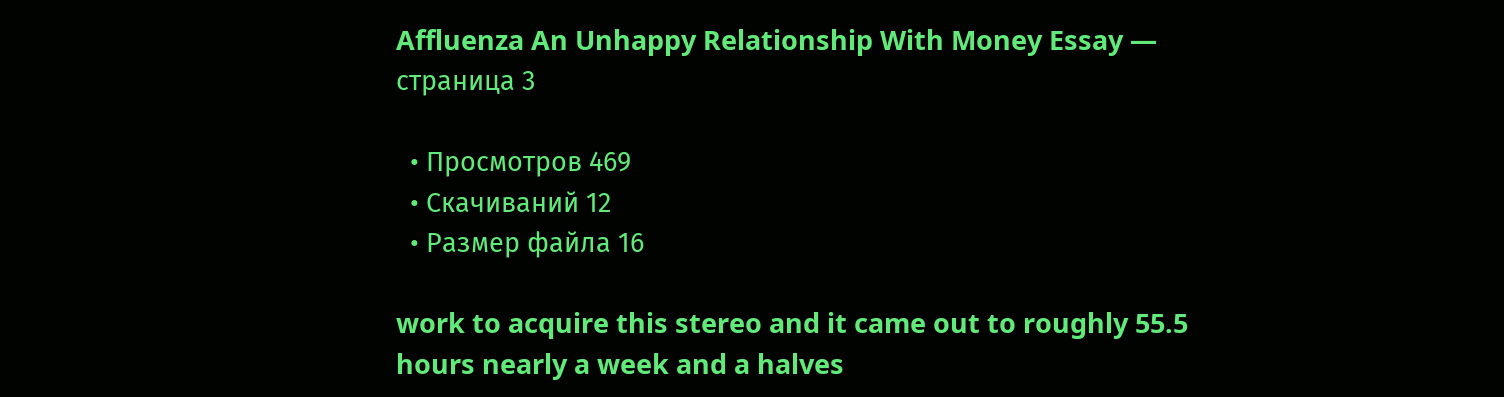Affluenza An Unhappy Relationship With Money Essay — страница 3

  • Просмотров 469
  • Скачиваний 12
  • Размер файла 16

work to acquire this stereo and it came out to roughly 55.5 hours nearly a week and a halves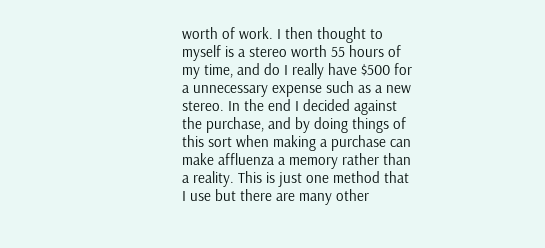worth of work. I then thought to myself is a stereo worth 55 hours of my time, and do I really have $500 for a unnecessary expense such as a new stereo. In the end I decided against the purchase, and by doing things of this sort when making a purchase can make affluenza a memory rather than a reality. This is just one method that I use but there are many other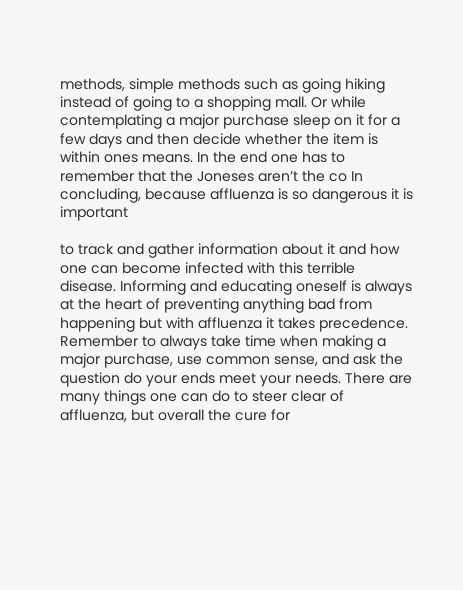methods, simple methods such as going hiking instead of going to a shopping mall. Or while contemplating a major purchase sleep on it for a few days and then decide whether the item is within ones means. In the end one has to remember that the Joneses aren’t the co In concluding, because affluenza is so dangerous it is important

to track and gather information about it and how one can become infected with this terrible disease. Informing and educating oneself is always at the heart of preventing anything bad from happening but with affluenza it takes precedence. Remember to always take time when making a major purchase, use common sense, and ask the question do your ends meet your needs. There are many things one can do to steer clear of affluenza, but overall the cure for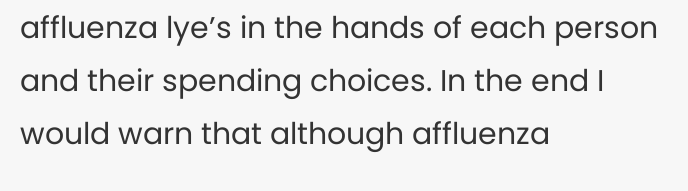affluenza lye’s in the hands of each person and their spending choices. In the end I would warn that although affluenza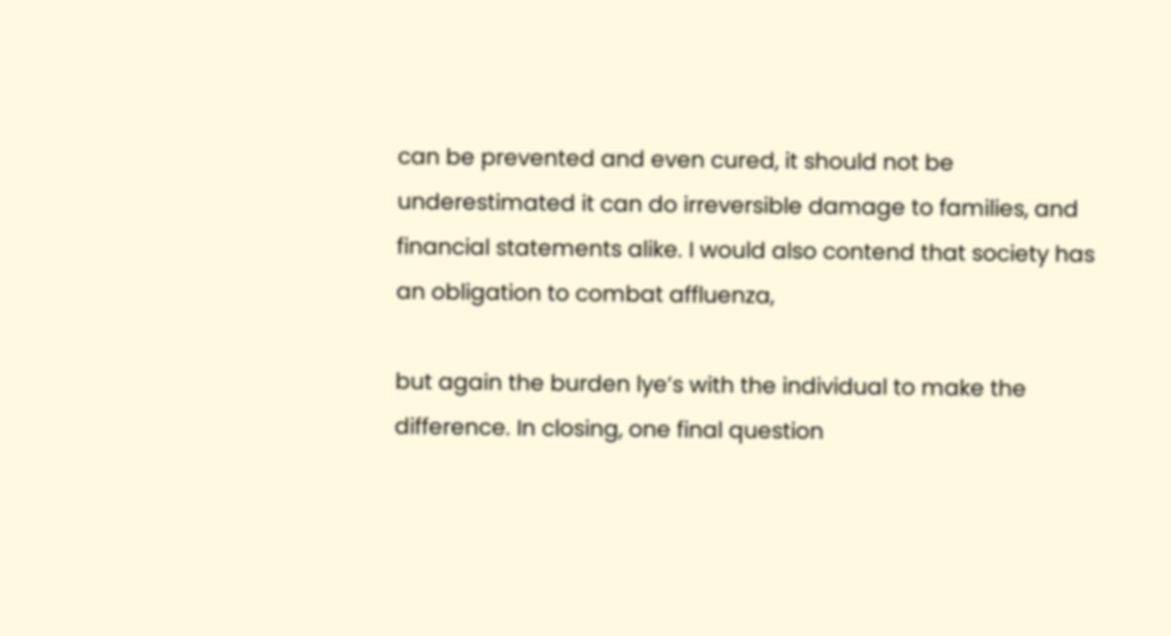can be prevented and even cured, it should not be underestimated it can do irreversible damage to families, and financial statements alike. I would also contend that society has an obligation to combat affluenza,

but again the burden lye’s with the individual to make the difference. In closing, one final question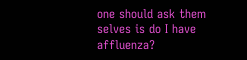one should ask them selves is do I have affluenza?